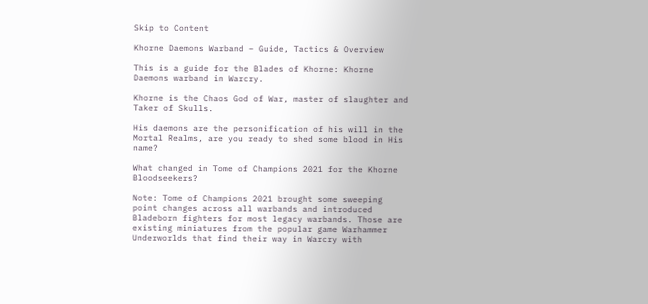Skip to Content

Khorne Daemons Warband – Guide, Tactics & Overview

This is a guide for the Blades of Khorne: Khorne Daemons warband in Warcry.

Khorne is the Chaos God of War, master of slaughter and Taker of Skulls.

His daemons are the personification of his will in the Mortal Realms, are you ready to shed some blood in His name?

What changed in Tome of Champions 2021 for the Khorne Bloodseekers?

Note: Tome of Champions 2021 brought some sweeping point changes across all warbands and introduced Bladeborn fighters for most legacy warbands. Those are existing miniatures from the popular game Warhammer Underworlds that find their way in Warcry with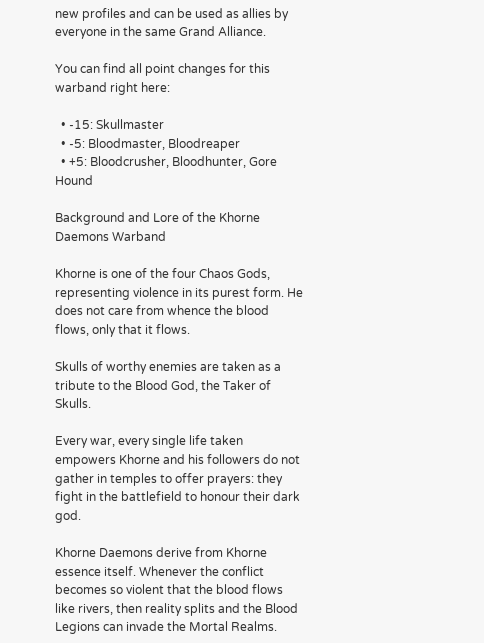new profiles and can be used as allies by everyone in the same Grand Alliance.

You can find all point changes for this warband right here:

  • -15: Skullmaster
  • -5: Bloodmaster, Bloodreaper
  • +5: Bloodcrusher, Bloodhunter, Gore Hound

Background and Lore of the Khorne Daemons Warband

Khorne is one of the four Chaos Gods, representing violence in its purest form. He does not care from whence the blood flows, only that it flows.

Skulls of worthy enemies are taken as a tribute to the Blood God, the Taker of Skulls.

Every war, every single life taken empowers Khorne and his followers do not gather in temples to offer prayers: they fight in the battlefield to honour their dark god.

Khorne Daemons derive from Khorne essence itself. Whenever the conflict becomes so violent that the blood flows like rivers, then reality splits and the Blood Legions can invade the Mortal Realms.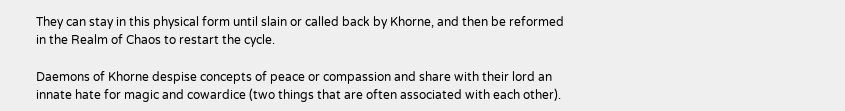They can stay in this physical form until slain or called back by Khorne, and then be reformed in the Realm of Chaos to restart the cycle.

Daemons of Khorne despise concepts of peace or compassion and share with their lord an innate hate for magic and cowardice (two things that are often associated with each other).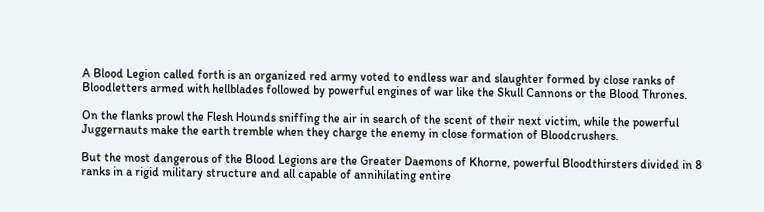A Blood Legion called forth is an organized red army voted to endless war and slaughter formed by close ranks of Bloodletters armed with hellblades followed by powerful engines of war like the Skull Cannons or the Blood Thrones.

On the flanks prowl the Flesh Hounds sniffing the air in search of the scent of their next victim, while the powerful Juggernauts make the earth tremble when they charge the enemy in close formation of Bloodcrushers.

But the most dangerous of the Blood Legions are the Greater Daemons of Khorne, powerful Bloodthirsters divided in 8 ranks in a rigid military structure and all capable of annihilating entire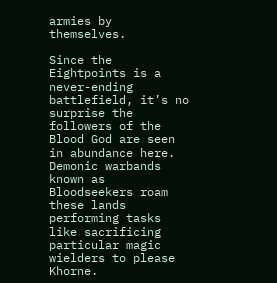armies by themselves.

Since the Eightpoints is a never-ending battlefield, it’s no surprise the followers of the Blood God are seen in abundance here. Demonic warbands known as Bloodseekers roam these lands performing tasks like sacrificing particular magic wielders to please Khorne.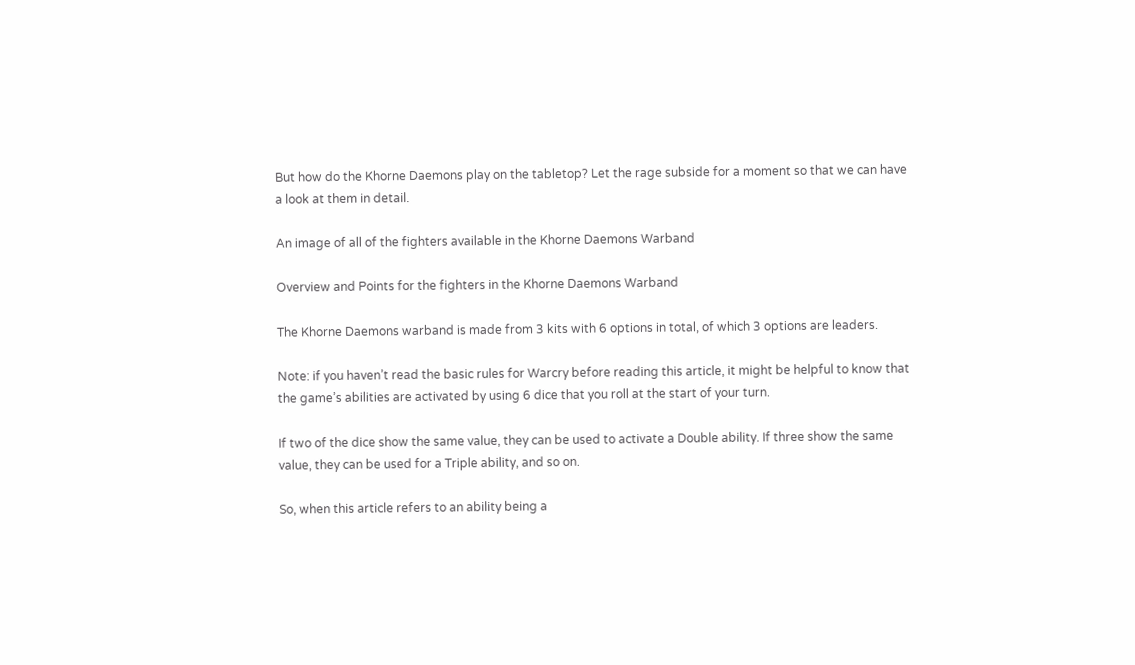But how do the Khorne Daemons play on the tabletop? Let the rage subside for a moment so that we can have a look at them in detail.

An image of all of the fighters available in the Khorne Daemons Warband

Overview and Points for the fighters in the Khorne Daemons Warband

The Khorne Daemons warband is made from 3 kits with 6 options in total, of which 3 options are leaders.

Note: if you haven’t read the basic rules for Warcry before reading this article, it might be helpful to know that the game’s abilities are activated by using 6 dice that you roll at the start of your turn.

If two of the dice show the same value, they can be used to activate a Double ability. If three show the same value, they can be used for a Triple ability, and so on.

So, when this article refers to an ability being a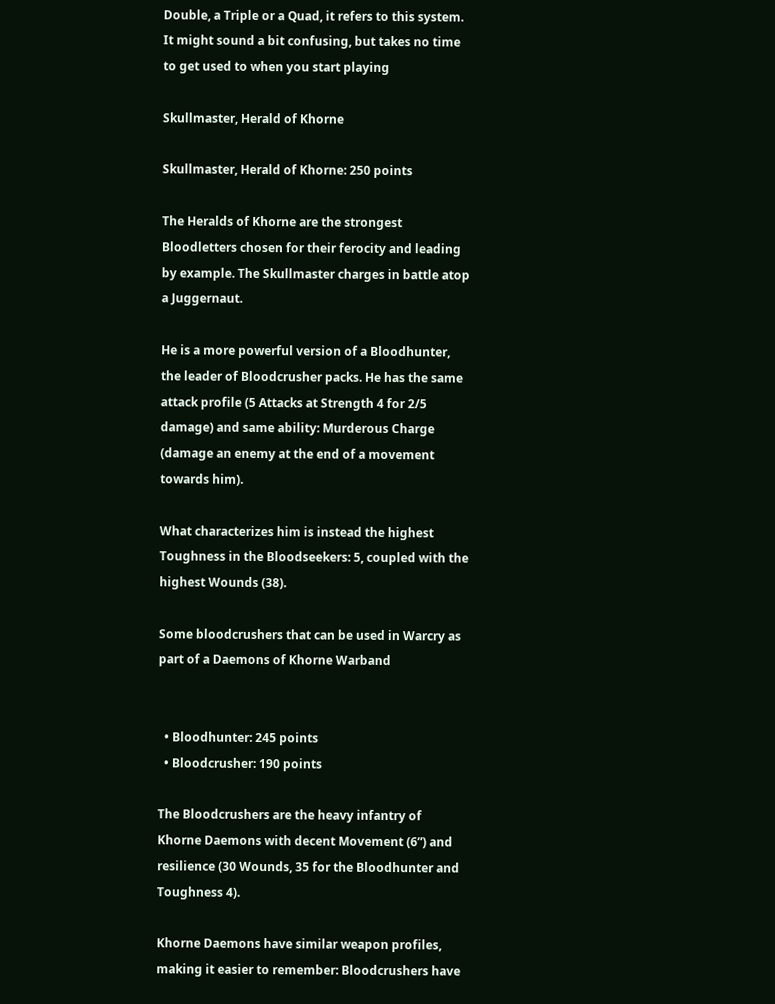Double, a Triple or a Quad, it refers to this system. It might sound a bit confusing, but takes no time to get used to when you start playing

Skullmaster, Herald of Khorne

Skullmaster, Herald of Khorne: 250 points

The Heralds of Khorne are the strongest Bloodletters chosen for their ferocity and leading by example. The Skullmaster charges in battle atop a Juggernaut.

He is a more powerful version of a Bloodhunter, the leader of Bloodcrusher packs. He has the same attack profile (5 Attacks at Strength 4 for 2/5 damage) and same ability: Murderous Charge (damage an enemy at the end of a movement towards him).

What characterizes him is instead the highest Toughness in the Bloodseekers: 5, coupled with the highest Wounds (38).

Some bloodcrushers that can be used in Warcry as part of a Daemons of Khorne Warband


  • Bloodhunter: 245 points
  • Bloodcrusher: 190 points

The Bloodcrushers are the heavy infantry of Khorne Daemons with decent Movement (6”) and resilience (30 Wounds, 35 for the Bloodhunter and Toughness 4).

Khorne Daemons have similar weapon profiles, making it easier to remember: Bloodcrushers have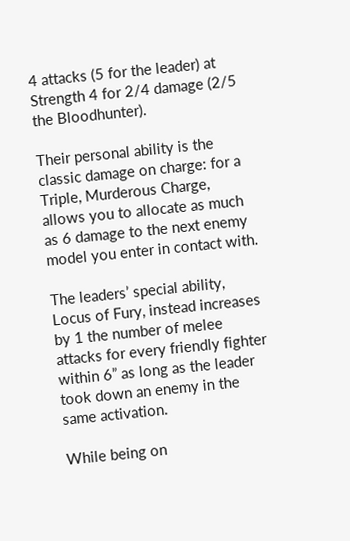4 attacks (5 for the leader) at Strength 4 for 2/4 damage (2/5 the Bloodhunter).

Their personal ability is the classic damage on charge: for a Triple, Murderous Charge, allows you to allocate as much as 6 damage to the next enemy model you enter in contact with.

The leaders’ special ability, Locus of Fury, instead increases by 1 the number of melee attacks for every friendly fighter within 6” as long as the leader took down an enemy in the same activation.

While being on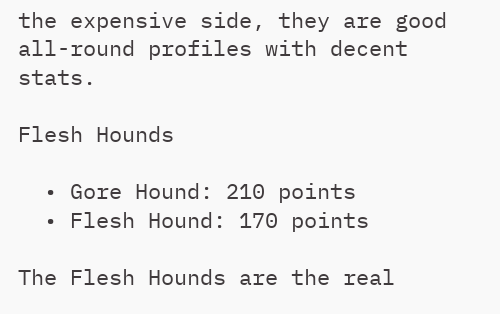the expensive side, they are good all-round profiles with decent stats.

Flesh Hounds

  • Gore Hound: 210 points
  • Flesh Hound: 170 points

The Flesh Hounds are the real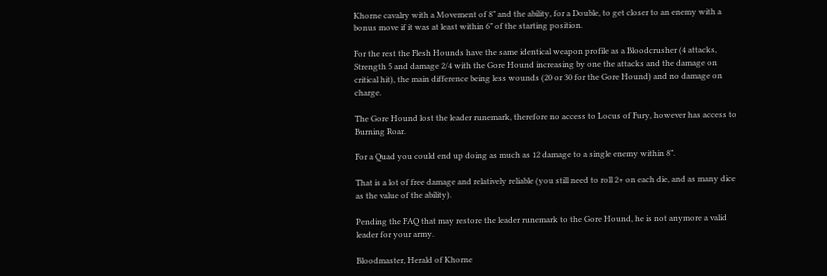Khorne cavalry with a Movement of 8” and the ability, for a Double, to get closer to an enemy with a bonus move if it was at least within 6” of the starting position.

For the rest the Flesh Hounds have the same identical weapon profile as a Bloodcrusher (4 attacks, Strength 5 and damage 2/4 with the Gore Hound increasing by one the attacks and the damage on critical hit), the main difference being less wounds (20 or 30 for the Gore Hound) and no damage on charge.

The Gore Hound lost the leader runemark, therefore no access to Locus of Fury, however has access to Burning Roar.

For a Quad you could end up doing as much as 12 damage to a single enemy within 8”.

That is a lot of free damage and relatively reliable (you still need to roll 2+ on each die, and as many dice as the value of the ability).

Pending the FAQ that may restore the leader runemark to the Gore Hound, he is not anymore a valid leader for your army.

Bloodmaster, Herald of Khorne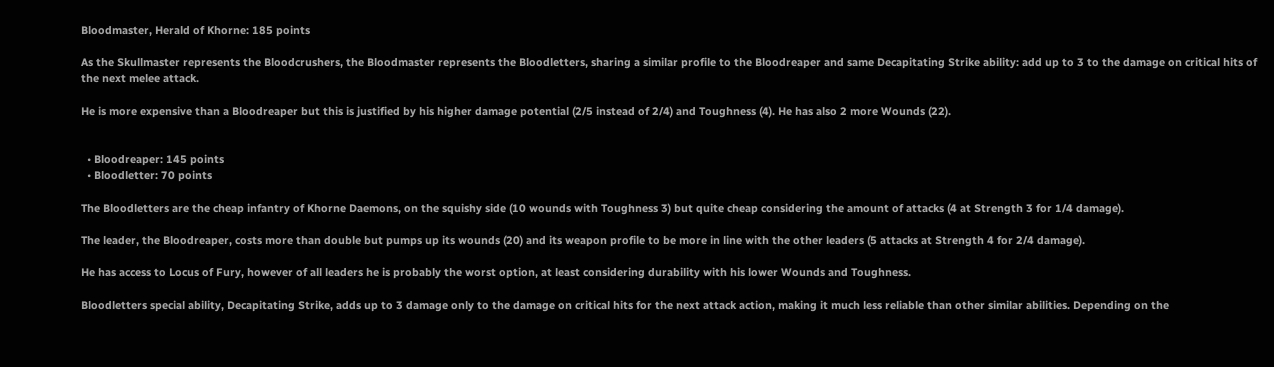Bloodmaster, Herald of Khorne: 185 points

As the Skullmaster represents the Bloodcrushers, the Bloodmaster represents the Bloodletters, sharing a similar profile to the Bloodreaper and same Decapitating Strike ability: add up to 3 to the damage on critical hits of the next melee attack.

He is more expensive than a Bloodreaper but this is justified by his higher damage potential (2/5 instead of 2/4) and Toughness (4). He has also 2 more Wounds (22).


  • Bloodreaper: 145 points
  • Bloodletter: 70 points

The Bloodletters are the cheap infantry of Khorne Daemons, on the squishy side (10 wounds with Toughness 3) but quite cheap considering the amount of attacks (4 at Strength 3 for 1/4 damage).

The leader, the Bloodreaper, costs more than double but pumps up its wounds (20) and its weapon profile to be more in line with the other leaders (5 attacks at Strength 4 for 2/4 damage).

He has access to Locus of Fury, however of all leaders he is probably the worst option, at least considering durability with his lower Wounds and Toughness.

Bloodletters special ability, Decapitating Strike, adds up to 3 damage only to the damage on critical hits for the next attack action, making it much less reliable than other similar abilities. Depending on the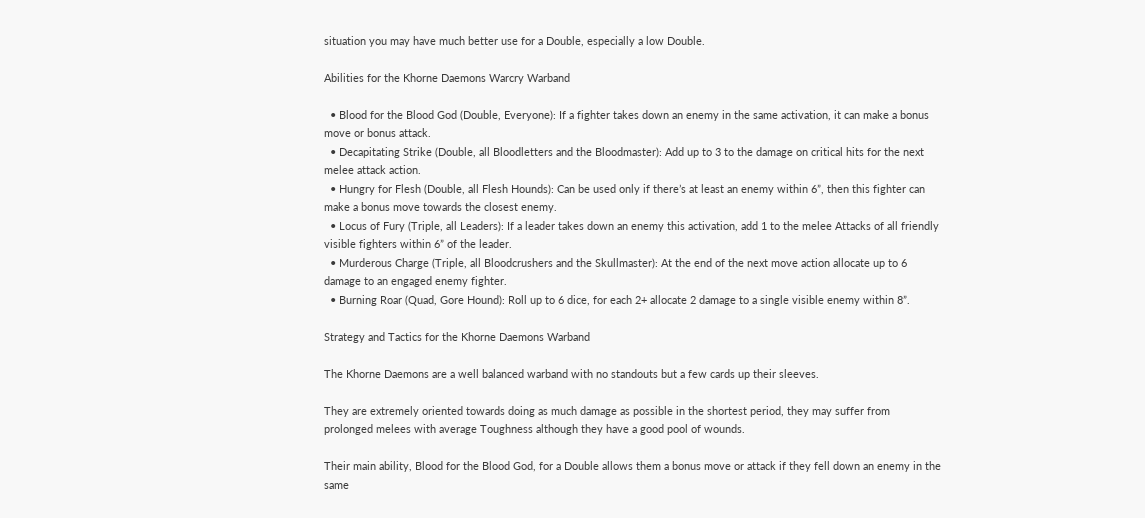situation you may have much better use for a Double, especially a low Double.

Abilities for the Khorne Daemons Warcry Warband

  • Blood for the Blood God (Double, Everyone): If a fighter takes down an enemy in the same activation, it can make a bonus move or bonus attack.
  • Decapitating Strike (Double, all Bloodletters and the Bloodmaster): Add up to 3 to the damage on critical hits for the next melee attack action.
  • Hungry for Flesh (Double, all Flesh Hounds): Can be used only if there’s at least an enemy within 6”, then this fighter can make a bonus move towards the closest enemy.
  • Locus of Fury (Triple, all Leaders): If a leader takes down an enemy this activation, add 1 to the melee Attacks of all friendly visible fighters within 6” of the leader.
  • Murderous Charge (Triple, all Bloodcrushers and the Skullmaster): At the end of the next move action allocate up to 6 damage to an engaged enemy fighter.
  • Burning Roar (Quad, Gore Hound): Roll up to 6 dice, for each 2+ allocate 2 damage to a single visible enemy within 8”.

Strategy and Tactics for the Khorne Daemons Warband

The Khorne Daemons are a well balanced warband with no standouts but a few cards up their sleeves.

They are extremely oriented towards doing as much damage as possible in the shortest period, they may suffer from prolonged melees with average Toughness although they have a good pool of wounds.

Their main ability, Blood for the Blood God, for a Double allows them a bonus move or attack if they fell down an enemy in the same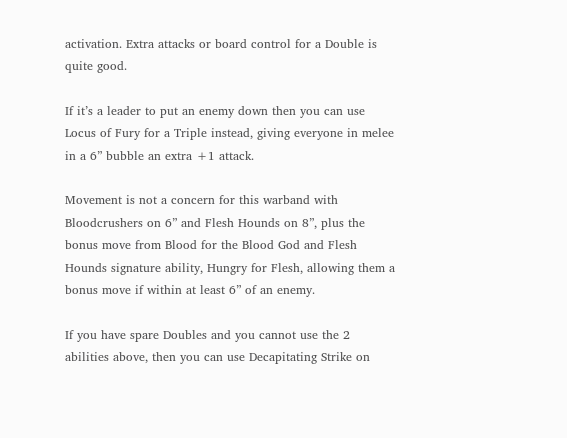activation. Extra attacks or board control for a Double is quite good.

If it’s a leader to put an enemy down then you can use Locus of Fury for a Triple instead, giving everyone in melee in a 6” bubble an extra +1 attack.

Movement is not a concern for this warband with Bloodcrushers on 6” and Flesh Hounds on 8”, plus the bonus move from Blood for the Blood God and Flesh Hounds signature ability, Hungry for Flesh, allowing them a bonus move if within at least 6” of an enemy.

If you have spare Doubles and you cannot use the 2 abilities above, then you can use Decapitating Strike on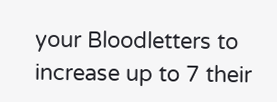your Bloodletters to increase up to 7 their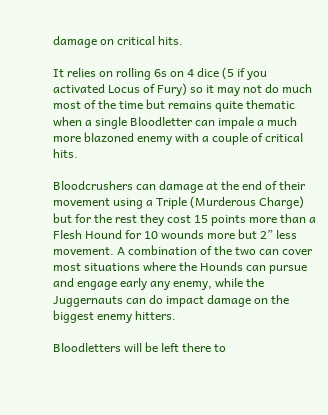damage on critical hits.

It relies on rolling 6s on 4 dice (5 if you activated Locus of Fury) so it may not do much most of the time but remains quite thematic when a single Bloodletter can impale a much more blazoned enemy with a couple of critical hits.

Bloodcrushers can damage at the end of their movement using a Triple (Murderous Charge) but for the rest they cost 15 points more than a Flesh Hound for 10 wounds more but 2” less movement. A combination of the two can cover most situations where the Hounds can pursue and engage early any enemy, while the Juggernauts can do impact damage on the biggest enemy hitters.

Bloodletters will be left there to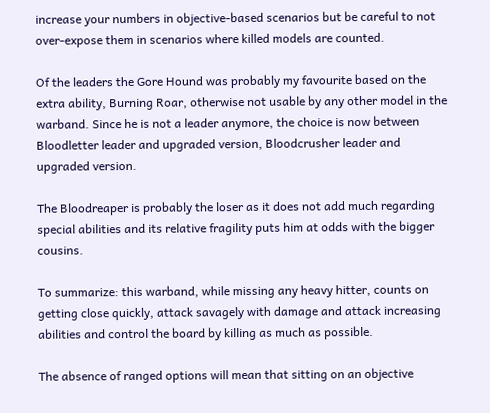increase your numbers in objective-based scenarios but be careful to not over-expose them in scenarios where killed models are counted.

Of the leaders the Gore Hound was probably my favourite based on the extra ability, Burning Roar, otherwise not usable by any other model in the warband. Since he is not a leader anymore, the choice is now between Bloodletter leader and upgraded version, Bloodcrusher leader and upgraded version.

The Bloodreaper is probably the loser as it does not add much regarding special abilities and its relative fragility puts him at odds with the bigger cousins.

To summarize: this warband, while missing any heavy hitter, counts on getting close quickly, attack savagely with damage and attack increasing abilities and control the board by killing as much as possible.

The absence of ranged options will mean that sitting on an objective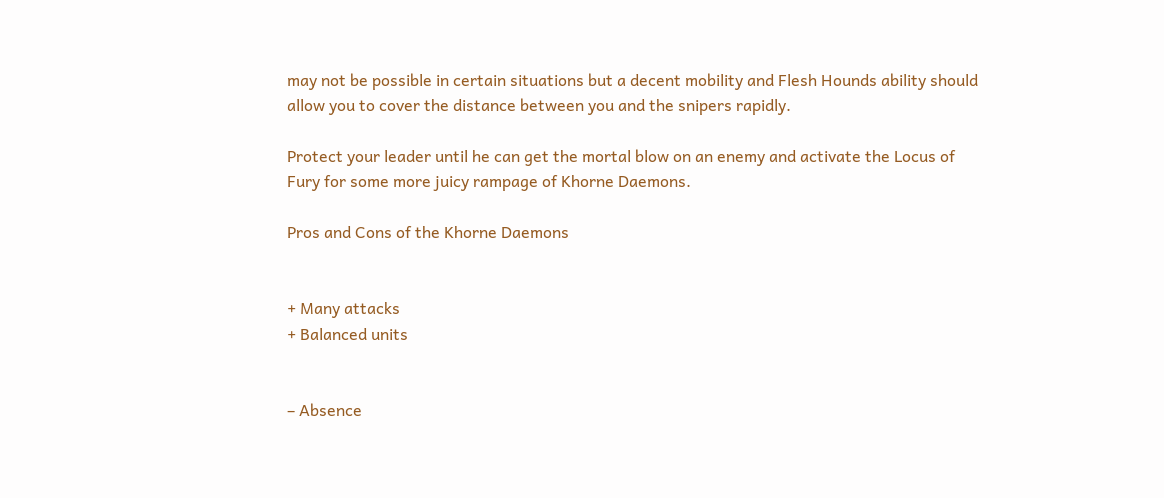may not be possible in certain situations but a decent mobility and Flesh Hounds ability should allow you to cover the distance between you and the snipers rapidly.

Protect your leader until he can get the mortal blow on an enemy and activate the Locus of Fury for some more juicy rampage of Khorne Daemons.

Pros and Cons of the Khorne Daemons


+ Many attacks
+ Balanced units


– Absence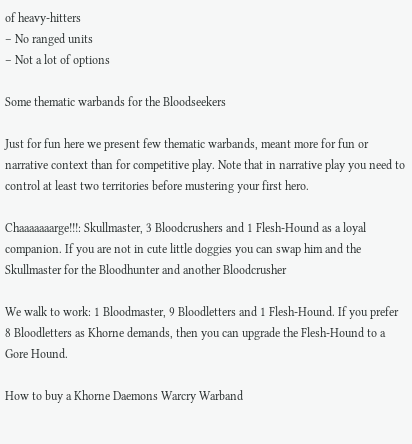of heavy-hitters
– No ranged units
– Not a lot of options

Some thematic warbands for the Bloodseekers

Just for fun here we present few thematic warbands, meant more for fun or narrative context than for competitive play. Note that in narrative play you need to control at least two territories before mustering your first hero.

Chaaaaaaarge!!!: Skullmaster, 3 Bloodcrushers and 1 Flesh-Hound as a loyal companion. If you are not in cute little doggies you can swap him and the Skullmaster for the Bloodhunter and another Bloodcrusher

We walk to work: 1 Bloodmaster, 9 Bloodletters and 1 Flesh-Hound. If you prefer 8 Bloodletters as Khorne demands, then you can upgrade the Flesh-Hound to a Gore Hound.

How to buy a Khorne Daemons Warcry Warband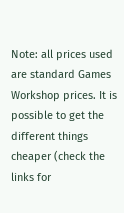Note: all prices used are standard Games Workshop prices. It is possible to get the different things cheaper (check the links for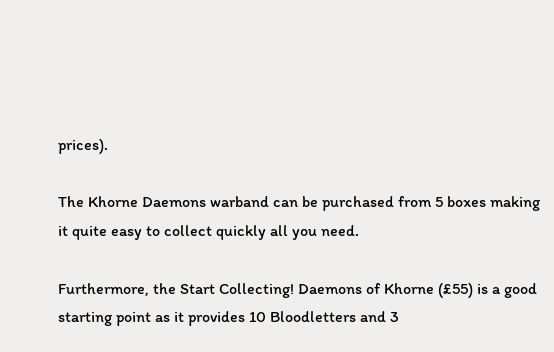prices).

The Khorne Daemons warband can be purchased from 5 boxes making it quite easy to collect quickly all you need.

Furthermore, the Start Collecting! Daemons of Khorne (£55) is a good starting point as it provides 10 Bloodletters and 3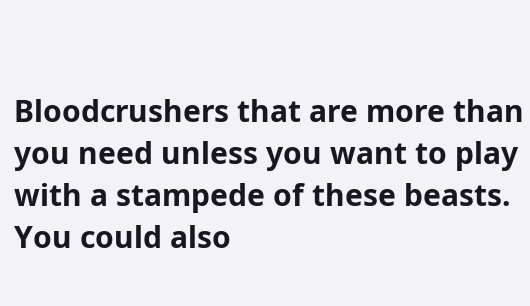Bloodcrushers that are more than you need unless you want to play with a stampede of these beasts. You could also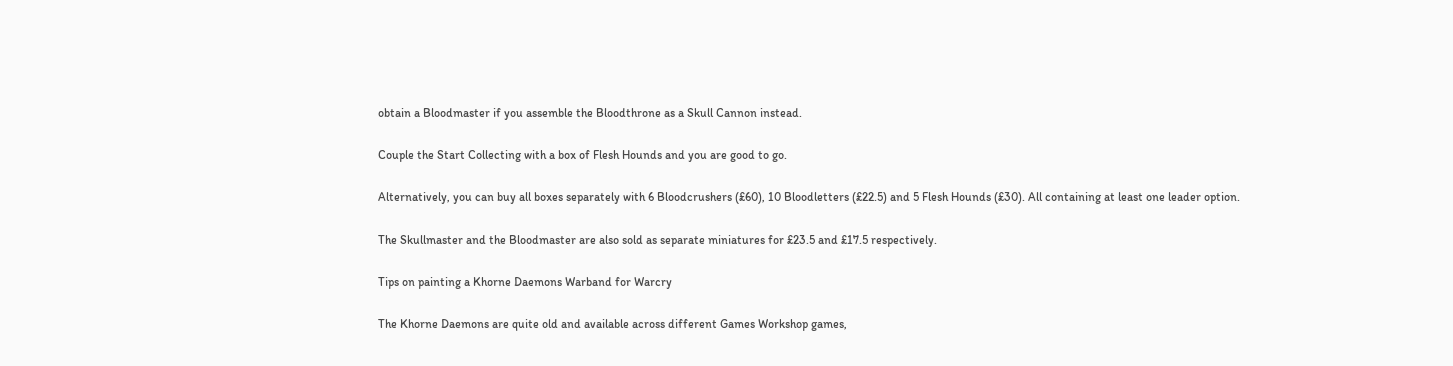obtain a Bloodmaster if you assemble the Bloodthrone as a Skull Cannon instead.

Couple the Start Collecting with a box of Flesh Hounds and you are good to go.

Alternatively, you can buy all boxes separately with 6 Bloodcrushers (£60), 10 Bloodletters (£22.5) and 5 Flesh Hounds (£30). All containing at least one leader option.

The Skullmaster and the Bloodmaster are also sold as separate miniatures for £23.5 and £17.5 respectively.

Tips on painting a Khorne Daemons Warband for Warcry

The Khorne Daemons are quite old and available across different Games Workshop games,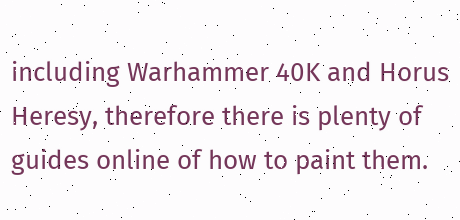including Warhammer 40K and Horus Heresy, therefore there is plenty of guides online of how to paint them.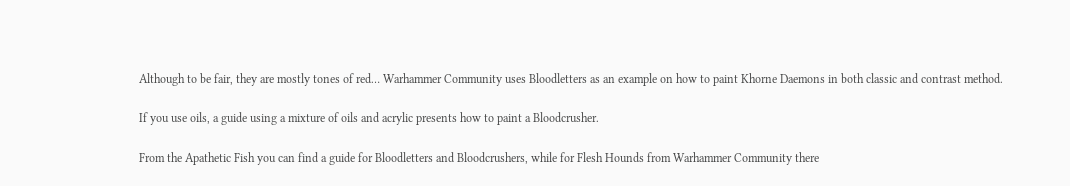Although to be fair, they are mostly tones of red… Warhammer Community uses Bloodletters as an example on how to paint Khorne Daemons in both classic and contrast method.

If you use oils, a guide using a mixture of oils and acrylic presents how to paint a Bloodcrusher.

From the Apathetic Fish you can find a guide for Bloodletters and Bloodcrushers, while for Flesh Hounds from Warhammer Community there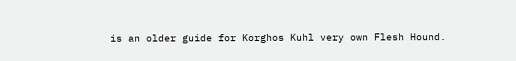is an older guide for Korghos Kuhl very own Flesh Hound.